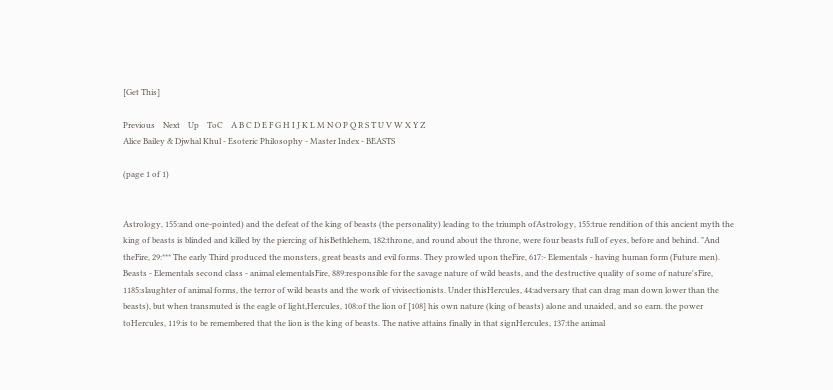[Get This]

Previous    Next    Up    ToC    A B C D E F G H I J K L M N O P Q R S T U V W X Y Z
Alice Bailey & Djwhal Khul - Esoteric Philosophy - Master Index - BEASTS

(page 1 of 1)


Astrology, 155:and one-pointed) and the defeat of the king of beasts (the personality) leading to the triumph ofAstrology, 155:true rendition of this ancient myth the king of beasts is blinded and killed by the piercing of hisBethlehem, 182:throne, and round about the throne, were four beasts full of eyes, before and behind. "And theFire, 29:*** The early Third produced the monsters, great beasts and evil forms. They prowled upon theFire, 617:- Elementals - having human form (Future men). Beasts - Elementals second class - animal elementalsFire, 889:responsible for the savage nature of wild beasts, and the destructive quality of some of nature'sFire, 1185:slaughter of animal forms, the terror of wild beasts and the work of vivisectionists. Under thisHercules, 44:adversary that can drag man down lower than the beasts), but when transmuted is the eagle of light,Hercules, 108:of the lion of [108] his own nature (king of beasts) alone and unaided, and so earn. the power toHercules, 119:is to be remembered that the lion is the king of beasts. The native attains finally in that signHercules, 137:the animal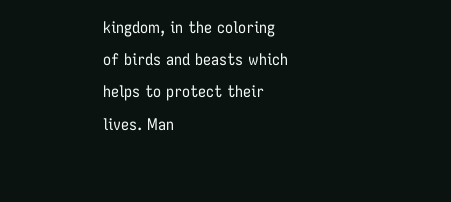kingdom, in the coloring of birds and beasts which helps to protect their lives. Man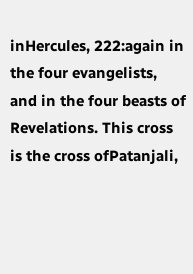inHercules, 222:again in the four evangelists, and in the four beasts of Revelations. This cross is the cross ofPatanjali,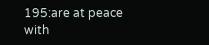195:are at peace with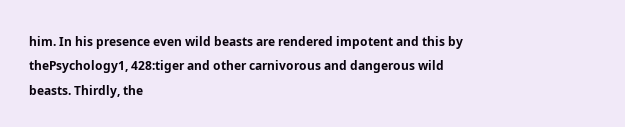him. In his presence even wild beasts are rendered impotent and this by thePsychology1, 428:tiger and other carnivorous and dangerous wild beasts. Thirdly, the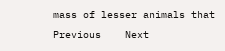mass of lesser animals that
Previous    Next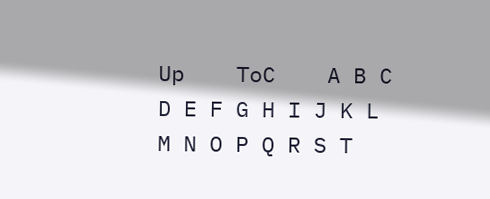Up    ToC    A B C D E F G H I J K L M N O P Q R S T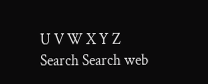U V W X Y Z
Search Search web